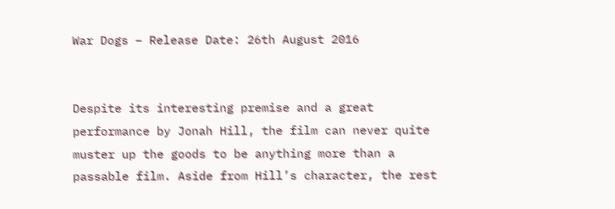War Dogs – Release Date: 26th August 2016


Despite its interesting premise and a great performance by Jonah Hill, the film can never quite muster up the goods to be anything more than a passable film. Aside from Hill’s character, the rest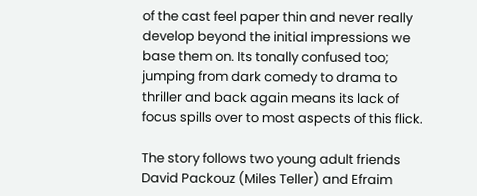of the cast feel paper thin and never really develop beyond the initial impressions we base them on. Its tonally confused too; jumping from dark comedy to drama to thriller and back again means its lack of focus spills over to most aspects of this flick.

The story follows two young adult friends David Packouz (Miles Teller) and Efraim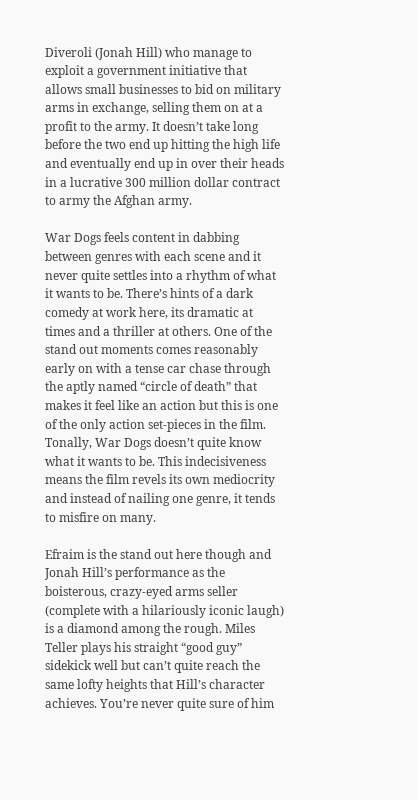Diveroli (Jonah Hill) who manage to exploit a government initiative that allows small businesses to bid on military arms in exchange, selling them on at a profit to the army. It doesn’t take long before the two end up hitting the high life and eventually end up in over their heads in a lucrative 300 million dollar contract to army the Afghan army.

War Dogs feels content in dabbing between genres with each scene and it never quite settles into a rhythm of what it wants to be. There’s hints of a dark comedy at work here, its dramatic at times and a thriller at others. One of the stand out moments comes reasonably early on with a tense car chase through the aptly named “circle of death” that makes it feel like an action but this is one of the only action set-pieces in the film. Tonally, War Dogs doesn’t quite know what it wants to be. This indecisiveness means the film revels its own mediocrity and instead of nailing one genre, it tends to misfire on many.

Efraim is the stand out here though and Jonah Hill’s performance as the boisterous, crazy-eyed arms seller (complete with a hilariously iconic laugh) is a diamond among the rough. Miles Teller plays his straight “good guy” sidekick well but can’t quite reach the same lofty heights that Hill’s character achieves. You’re never quite sure of him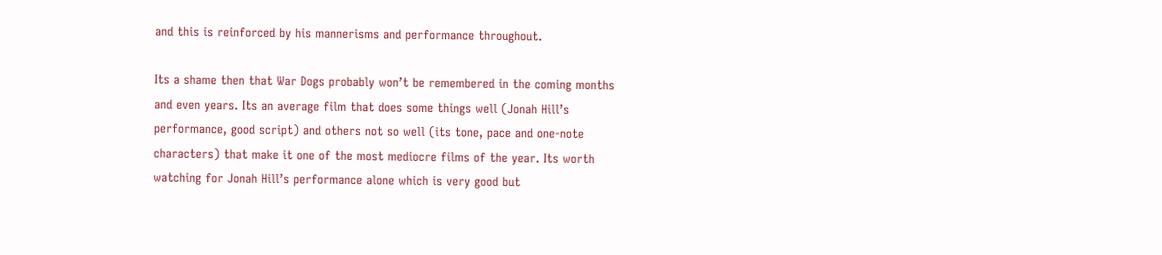and this is reinforced by his mannerisms and performance throughout.

Its a shame then that War Dogs probably won’t be remembered in the coming months and even years. Its an average film that does some things well (Jonah Hill’s performance, good script) and others not so well (its tone, pace and one-note characters) that make it one of the most mediocre films of the year. Its worth watching for Jonah Hill’s performance alone which is very good but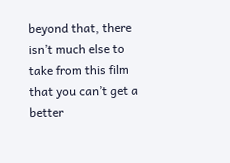beyond that, there isn’t much else to take from this film that you can’t get a better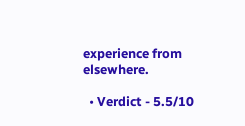experience from elsewhere.

  • Verdict - 5.5/10